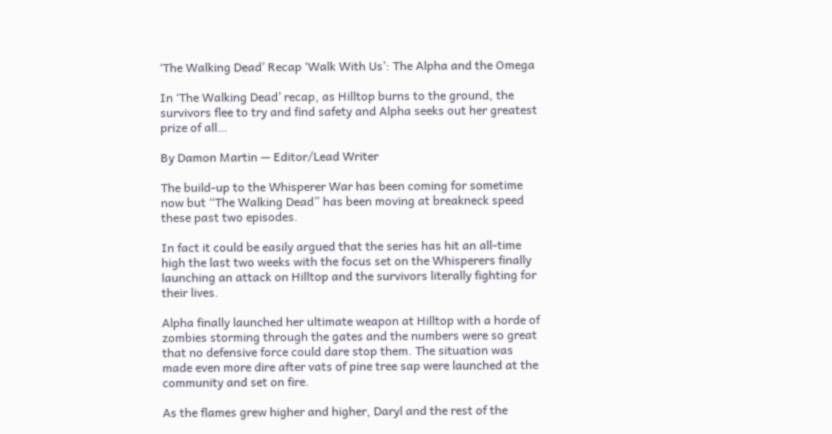‘The Walking Dead’ Recap ‘Walk With Us’: The Alpha and the Omega

In ‘The Walking Dead’ recap, as Hilltop burns to the ground, the survivors flee to try and find safety and Alpha seeks out her greatest prize of all…

By Damon Martin — Editor/Lead Writer

The build-up to the Whisperer War has been coming for sometime now but “The Walking Dead” has been moving at breakneck speed these past two episodes.

In fact it could be easily argued that the series has hit an all-time high the last two weeks with the focus set on the Whisperers finally launching an attack on Hilltop and the survivors literally fighting for their lives.

Alpha finally launched her ultimate weapon at Hilltop with a horde of zombies storming through the gates and the numbers were so great that no defensive force could dare stop them. The situation was made even more dire after vats of pine tree sap were launched at the community and set on fire.

As the flames grew higher and higher, Daryl and the rest of the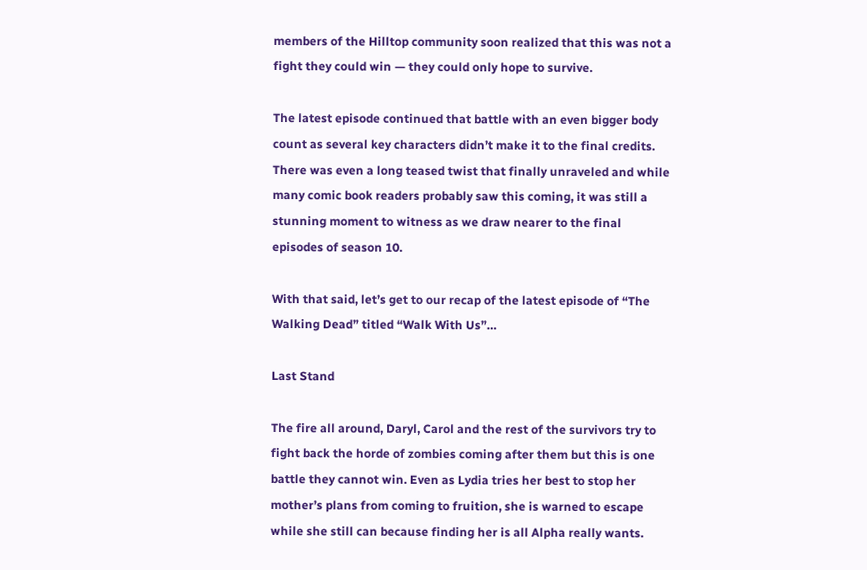members of the Hilltop community soon realized that this was not a fight they could win — they could only hope to survive.

The latest episode continued that battle with an even bigger body count as several key characters didn’t make it to the final credits. There was even a long teased twist that finally unraveled and while many comic book readers probably saw this coming, it was still a stunning moment to witness as we draw nearer to the final episodes of season 10.

With that said, let’s get to our recap of the latest episode of “The Walking Dead” titled “Walk With Us”…

Last Stand

The fire all around, Daryl, Carol and the rest of the survivors try to fight back the horde of zombies coming after them but this is one battle they cannot win. Even as Lydia tries her best to stop her mother’s plans from coming to fruition, she is warned to escape while she still can because finding her is all Alpha really wants.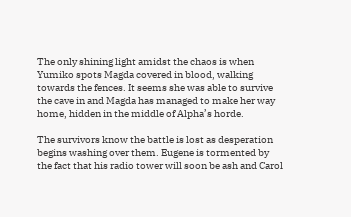The only shining light amidst the chaos is when Yumiko spots Magda covered in blood, walking towards the fences. It seems she was able to survive the cave in and Magda has managed to make her way home, hidden in the middle of Alpha’s horde.

The survivors know the battle is lost as desperation begins washing over them. Eugene is tormented by the fact that his radio tower will soon be ash and Carol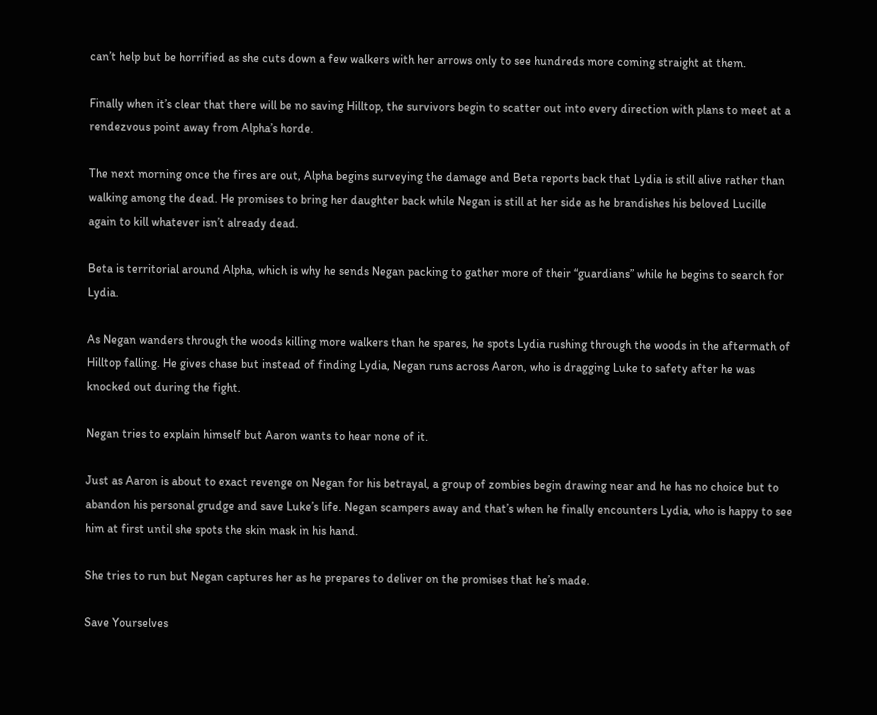can’t help but be horrified as she cuts down a few walkers with her arrows only to see hundreds more coming straight at them.

Finally when it’s clear that there will be no saving Hilltop, the survivors begin to scatter out into every direction with plans to meet at a rendezvous point away from Alpha’s horde.

The next morning once the fires are out, Alpha begins surveying the damage and Beta reports back that Lydia is still alive rather than walking among the dead. He promises to bring her daughter back while Negan is still at her side as he brandishes his beloved Lucille again to kill whatever isn’t already dead.

Beta is territorial around Alpha, which is why he sends Negan packing to gather more of their “guardians” while he begins to search for Lydia.

As Negan wanders through the woods killing more walkers than he spares, he spots Lydia rushing through the woods in the aftermath of Hilltop falling. He gives chase but instead of finding Lydia, Negan runs across Aaron, who is dragging Luke to safety after he was knocked out during the fight.

Negan tries to explain himself but Aaron wants to hear none of it.

Just as Aaron is about to exact revenge on Negan for his betrayal, a group of zombies begin drawing near and he has no choice but to abandon his personal grudge and save Luke’s life. Negan scampers away and that’s when he finally encounters Lydia, who is happy to see him at first until she spots the skin mask in his hand.

She tries to run but Negan captures her as he prepares to deliver on the promises that he’s made.

Save Yourselves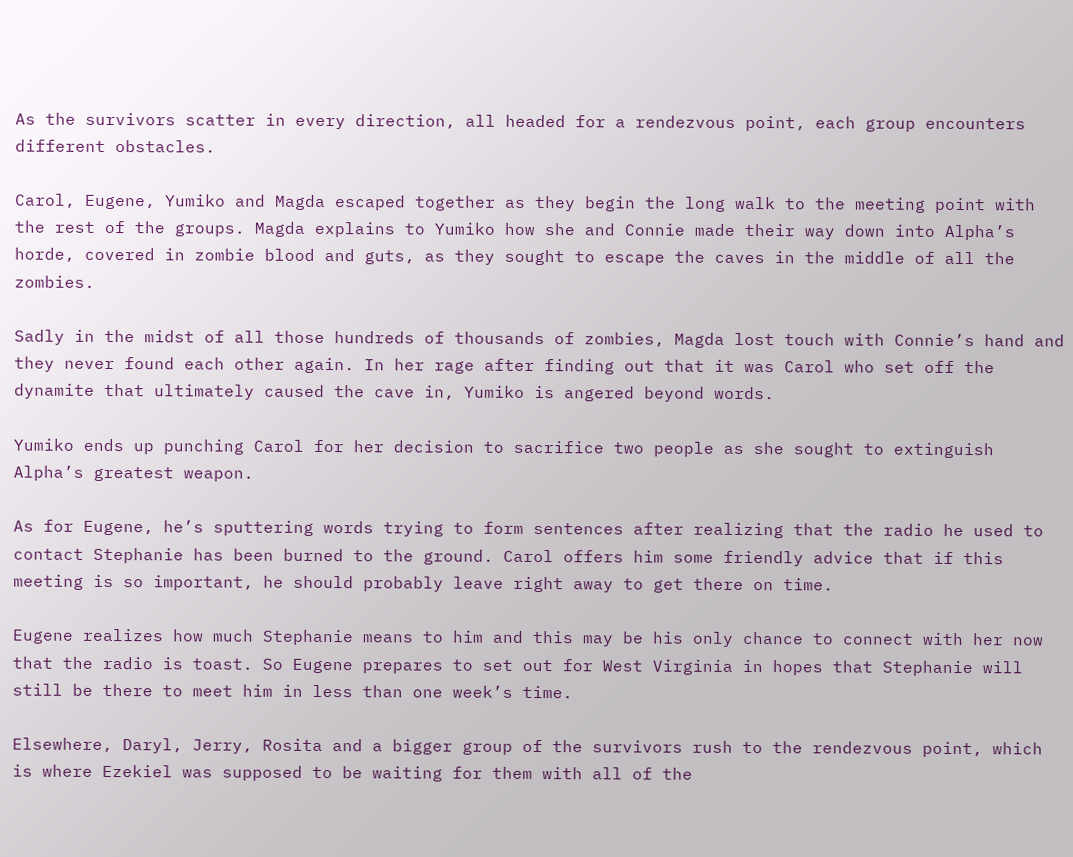As the survivors scatter in every direction, all headed for a rendezvous point, each group encounters different obstacles.

Carol, Eugene, Yumiko and Magda escaped together as they begin the long walk to the meeting point with the rest of the groups. Magda explains to Yumiko how she and Connie made their way down into Alpha’s horde, covered in zombie blood and guts, as they sought to escape the caves in the middle of all the zombies.

Sadly in the midst of all those hundreds of thousands of zombies, Magda lost touch with Connie’s hand and they never found each other again. In her rage after finding out that it was Carol who set off the dynamite that ultimately caused the cave in, Yumiko is angered beyond words.

Yumiko ends up punching Carol for her decision to sacrifice two people as she sought to extinguish Alpha’s greatest weapon.

As for Eugene, he’s sputtering words trying to form sentences after realizing that the radio he used to contact Stephanie has been burned to the ground. Carol offers him some friendly advice that if this meeting is so important, he should probably leave right away to get there on time.

Eugene realizes how much Stephanie means to him and this may be his only chance to connect with her now that the radio is toast. So Eugene prepares to set out for West Virginia in hopes that Stephanie will still be there to meet him in less than one week’s time.

Elsewhere, Daryl, Jerry, Rosita and a bigger group of the survivors rush to the rendezvous point, which is where Ezekiel was supposed to be waiting for them with all of the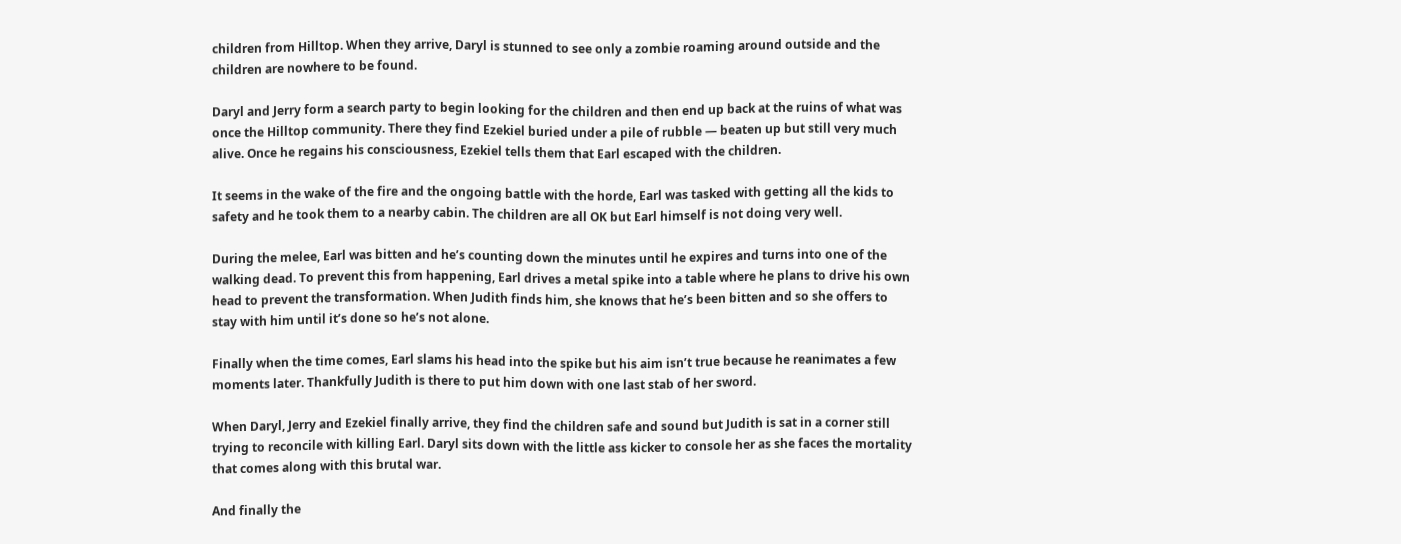children from Hilltop. When they arrive, Daryl is stunned to see only a zombie roaming around outside and the children are nowhere to be found.

Daryl and Jerry form a search party to begin looking for the children and then end up back at the ruins of what was once the Hilltop community. There they find Ezekiel buried under a pile of rubble — beaten up but still very much alive. Once he regains his consciousness, Ezekiel tells them that Earl escaped with the children.

It seems in the wake of the fire and the ongoing battle with the horde, Earl was tasked with getting all the kids to safety and he took them to a nearby cabin. The children are all OK but Earl himself is not doing very well.

During the melee, Earl was bitten and he’s counting down the minutes until he expires and turns into one of the walking dead. To prevent this from happening, Earl drives a metal spike into a table where he plans to drive his own head to prevent the transformation. When Judith finds him, she knows that he’s been bitten and so she offers to stay with him until it’s done so he’s not alone.

Finally when the time comes, Earl slams his head into the spike but his aim isn’t true because he reanimates a few moments later. Thankfully Judith is there to put him down with one last stab of her sword.

When Daryl, Jerry and Ezekiel finally arrive, they find the children safe and sound but Judith is sat in a corner still trying to reconcile with killing Earl. Daryl sits down with the little ass kicker to console her as she faces the mortality that comes along with this brutal war.

And finally the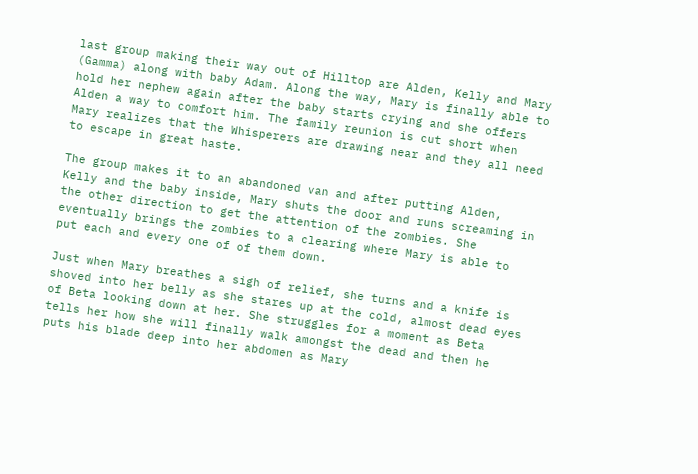last group making their way out of Hilltop are Alden, Kelly and Mary (Gamma) along with baby Adam. Along the way, Mary is finally able to hold her nephew again after the baby starts crying and she offers Alden a way to comfort him. The family reunion is cut short when Mary realizes that the Whisperers are drawing near and they all need to escape in great haste.

The group makes it to an abandoned van and after putting Alden, Kelly and the baby inside, Mary shuts the door and runs screaming in the other direction to get the attention of the zombies. She eventually brings the zombies to a clearing where Mary is able to put each and every one of of them down.

Just when Mary breathes a sigh of relief, she turns and a knife is shoved into her belly as she stares up at the cold, almost dead eyes of Beta looking down at her. She struggles for a moment as Beta tells her how she will finally walk amongst the dead and then he puts his blade deep into her abdomen as Mary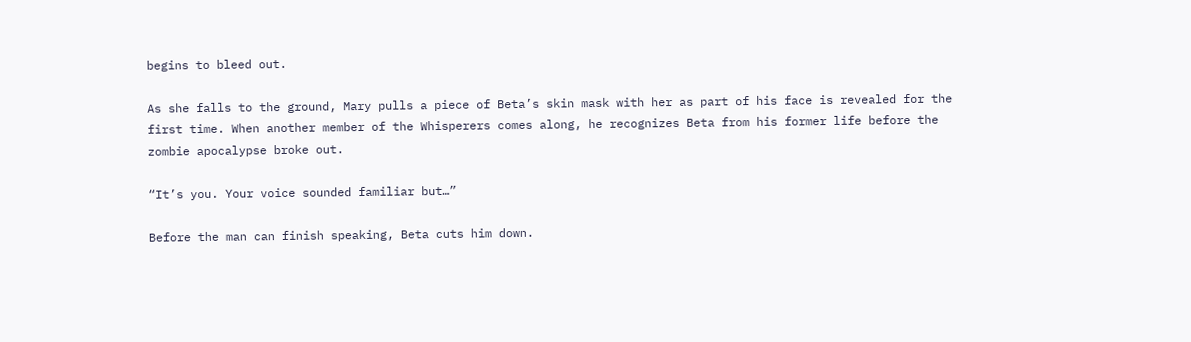begins to bleed out.

As she falls to the ground, Mary pulls a piece of Beta’s skin mask with her as part of his face is revealed for the first time. When another member of the Whisperers comes along, he recognizes Beta from his former life before the zombie apocalypse broke out.

“It’s you. Your voice sounded familiar but…”

Before the man can finish speaking, Beta cuts him down.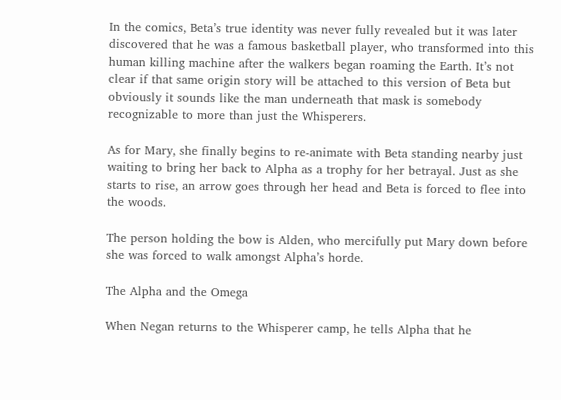In the comics, Beta’s true identity was never fully revealed but it was later discovered that he was a famous basketball player, who transformed into this human killing machine after the walkers began roaming the Earth. It’s not clear if that same origin story will be attached to this version of Beta but obviously it sounds like the man underneath that mask is somebody recognizable to more than just the Whisperers.

As for Mary, she finally begins to re-animate with Beta standing nearby just waiting to bring her back to Alpha as a trophy for her betrayal. Just as she starts to rise, an arrow goes through her head and Beta is forced to flee into the woods.

The person holding the bow is Alden, who mercifully put Mary down before she was forced to walk amongst Alpha’s horde.

The Alpha and the Omega

When Negan returns to the Whisperer camp, he tells Alpha that he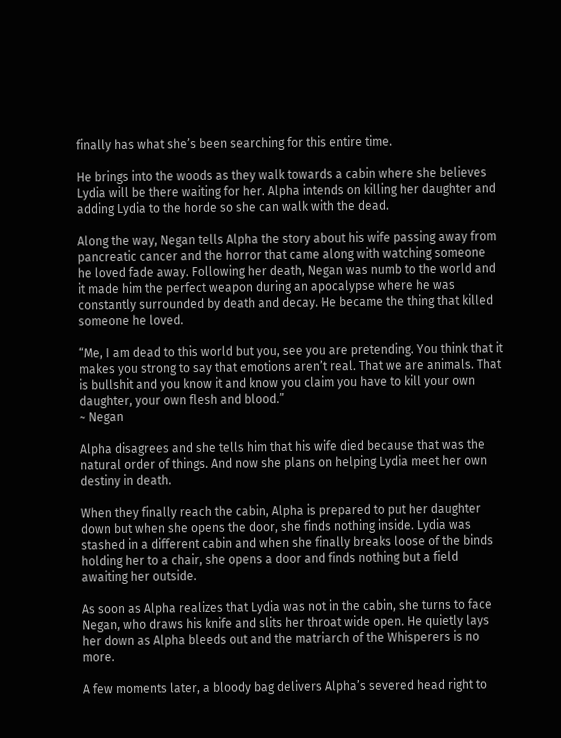finally has what she’s been searching for this entire time.

He brings into the woods as they walk towards a cabin where she believes Lydia will be there waiting for her. Alpha intends on killing her daughter and adding Lydia to the horde so she can walk with the dead.

Along the way, Negan tells Alpha the story about his wife passing away from pancreatic cancer and the horror that came along with watching someone he loved fade away. Following her death, Negan was numb to the world and it made him the perfect weapon during an apocalypse where he was constantly surrounded by death and decay. He became the thing that killed someone he loved.

“Me, I am dead to this world but you, see you are pretending. You think that it makes you strong to say that emotions aren’t real. That we are animals. That is bullshit and you know it and know you claim you have to kill your own daughter, your own flesh and blood.”
~ Negan

Alpha disagrees and she tells him that his wife died because that was the natural order of things. And now she plans on helping Lydia meet her own destiny in death.

When they finally reach the cabin, Alpha is prepared to put her daughter down but when she opens the door, she finds nothing inside. Lydia was stashed in a different cabin and when she finally breaks loose of the binds holding her to a chair, she opens a door and finds nothing but a field awaiting her outside.

As soon as Alpha realizes that Lydia was not in the cabin, she turns to face Negan, who draws his knife and slits her throat wide open. He quietly lays her down as Alpha bleeds out and the matriarch of the Whisperers is no more.

A few moments later, a bloody bag delivers Alpha’s severed head right to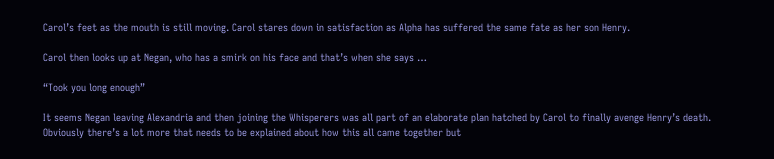Carol’s feet as the mouth is still moving. Carol stares down in satisfaction as Alpha has suffered the same fate as her son Henry.

Carol then looks up at Negan, who has a smirk on his face and that’s when she says …

“Took you long enough”

It seems Negan leaving Alexandria and then joining the Whisperers was all part of an elaborate plan hatched by Carol to finally avenge Henry’s death. Obviously there’s a lot more that needs to be explained about how this all came together but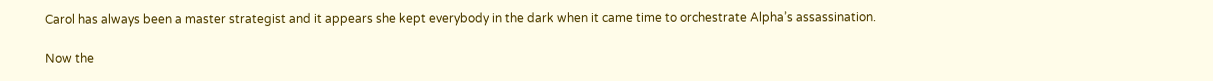Carol has always been a master strategist and it appears she kept everybody in the dark when it came time to orchestrate Alpha’s assassination.

Now the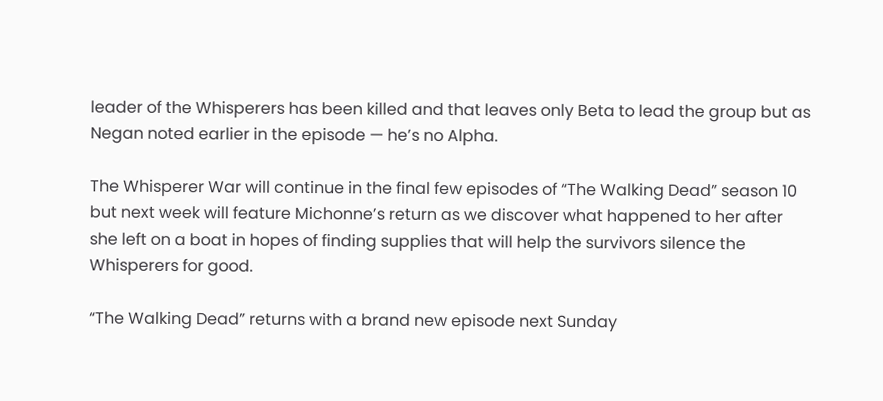leader of the Whisperers has been killed and that leaves only Beta to lead the group but as Negan noted earlier in the episode — he’s no Alpha.

The Whisperer War will continue in the final few episodes of “The Walking Dead” season 10 but next week will feature Michonne’s return as we discover what happened to her after she left on a boat in hopes of finding supplies that will help the survivors silence the Whisperers for good.

“The Walking Dead” returns with a brand new episode next Sunday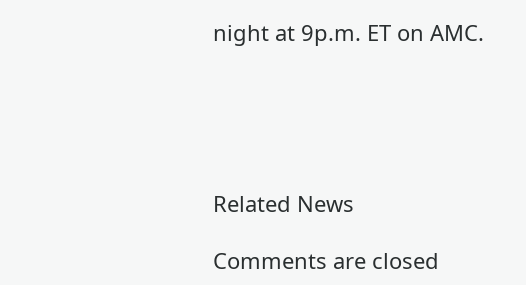night at 9p.m. ET on AMC.





Related News

Comments are closed